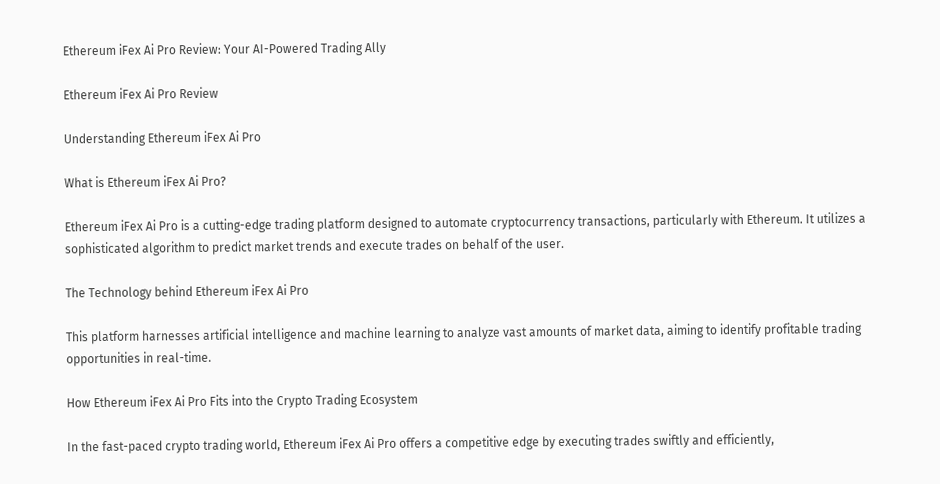Ethereum iFex Ai Pro Review: Your AI-Powered Trading Ally

Ethereum iFex Ai Pro Review

Understanding Ethereum iFex Ai Pro

What is Ethereum iFex Ai Pro?

Ethereum iFex Ai Pro is a cutting-edge trading platform designed to automate cryptocurrency transactions, particularly with Ethereum. It utilizes a sophisticated algorithm to predict market trends and execute trades on behalf of the user.

The Technology behind Ethereum iFex Ai Pro

This platform harnesses artificial intelligence and machine learning to analyze vast amounts of market data, aiming to identify profitable trading opportunities in real-time.

How Ethereum iFex Ai Pro Fits into the Crypto Trading Ecosystem

In the fast-paced crypto trading world, Ethereum iFex Ai Pro offers a competitive edge by executing trades swiftly and efficiently,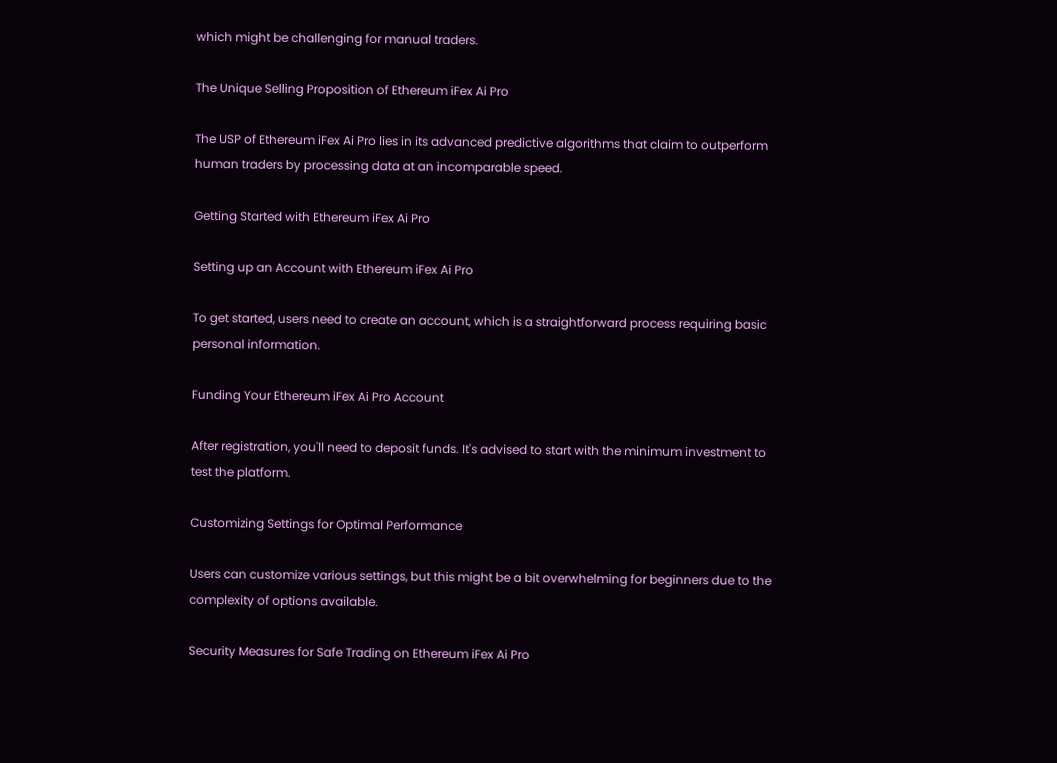which might be challenging for manual traders.

The Unique Selling Proposition of Ethereum iFex Ai Pro

The USP of Ethereum iFex Ai Pro lies in its advanced predictive algorithms that claim to outperform human traders by processing data at an incomparable speed.

Getting Started with Ethereum iFex Ai Pro

Setting up an Account with Ethereum iFex Ai Pro

To get started, users need to create an account, which is a straightforward process requiring basic personal information.

Funding Your Ethereum iFex Ai Pro Account

After registration, you'll need to deposit funds. It's advised to start with the minimum investment to test the platform.

Customizing Settings for Optimal Performance

Users can customize various settings, but this might be a bit overwhelming for beginners due to the complexity of options available.

Security Measures for Safe Trading on Ethereum iFex Ai Pro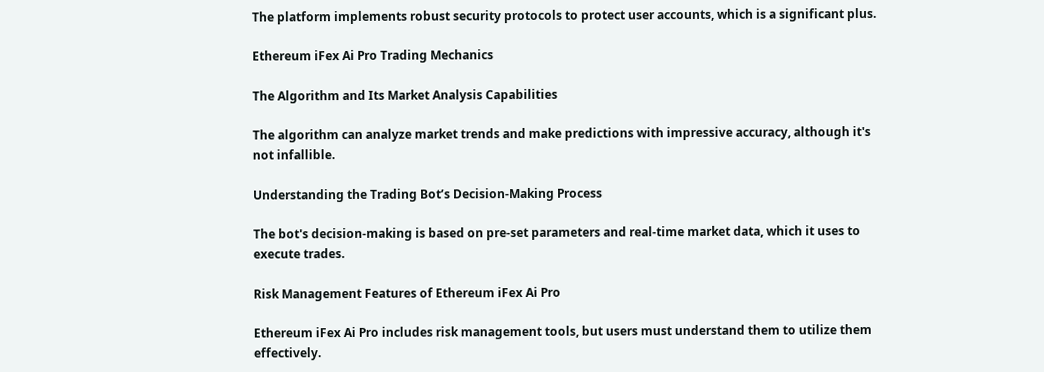The platform implements robust security protocols to protect user accounts, which is a significant plus.

Ethereum iFex Ai Pro Trading Mechanics

The Algorithm and Its Market Analysis Capabilities

The algorithm can analyze market trends and make predictions with impressive accuracy, although it's not infallible.

Understanding the Trading Bot’s Decision-Making Process

The bot's decision-making is based on pre-set parameters and real-time market data, which it uses to execute trades.

Risk Management Features of Ethereum iFex Ai Pro

Ethereum iFex Ai Pro includes risk management tools, but users must understand them to utilize them effectively.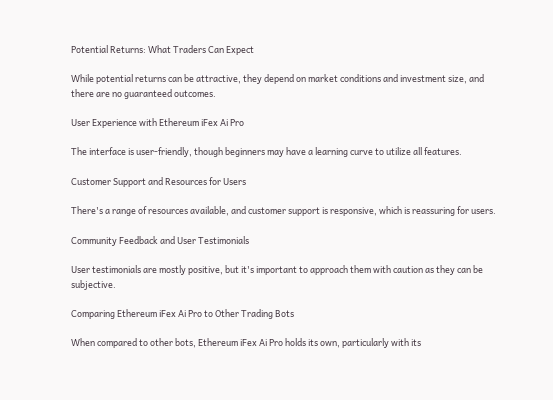Potential Returns: What Traders Can Expect

While potential returns can be attractive, they depend on market conditions and investment size, and there are no guaranteed outcomes.

User Experience with Ethereum iFex Ai Pro

The interface is user-friendly, though beginners may have a learning curve to utilize all features.

Customer Support and Resources for Users

There's a range of resources available, and customer support is responsive, which is reassuring for users.

Community Feedback and User Testimonials

User testimonials are mostly positive, but it's important to approach them with caution as they can be subjective.

Comparing Ethereum iFex Ai Pro to Other Trading Bots

When compared to other bots, Ethereum iFex Ai Pro holds its own, particularly with its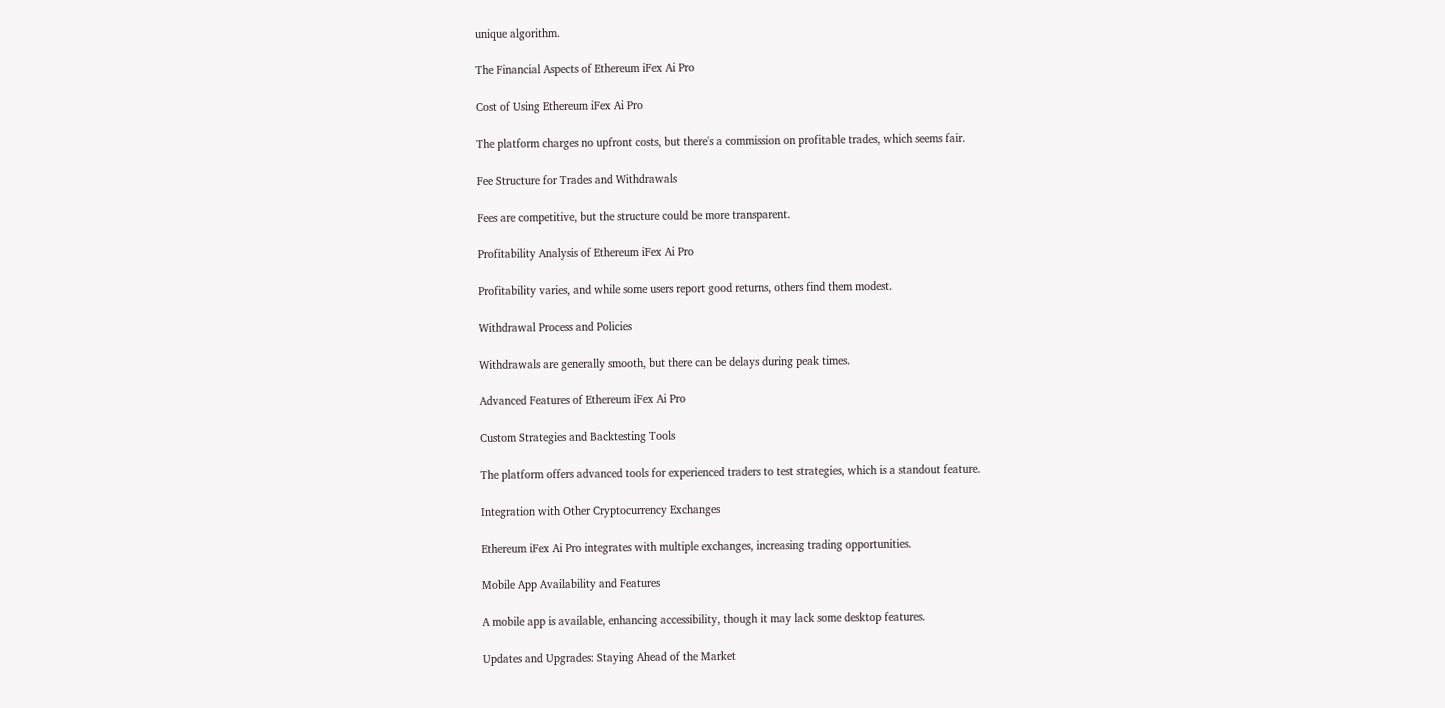unique algorithm.

The Financial Aspects of Ethereum iFex Ai Pro

Cost of Using Ethereum iFex Ai Pro

The platform charges no upfront costs, but there's a commission on profitable trades, which seems fair.

Fee Structure for Trades and Withdrawals

Fees are competitive, but the structure could be more transparent.

Profitability Analysis of Ethereum iFex Ai Pro

Profitability varies, and while some users report good returns, others find them modest.

Withdrawal Process and Policies

Withdrawals are generally smooth, but there can be delays during peak times.

Advanced Features of Ethereum iFex Ai Pro

Custom Strategies and Backtesting Tools

The platform offers advanced tools for experienced traders to test strategies, which is a standout feature.

Integration with Other Cryptocurrency Exchanges

Ethereum iFex Ai Pro integrates with multiple exchanges, increasing trading opportunities.

Mobile App Availability and Features

A mobile app is available, enhancing accessibility, though it may lack some desktop features.

Updates and Upgrades: Staying Ahead of the Market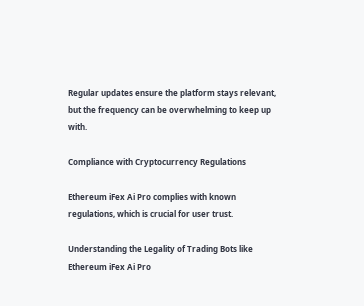Regular updates ensure the platform stays relevant, but the frequency can be overwhelming to keep up with.

Compliance with Cryptocurrency Regulations

Ethereum iFex Ai Pro complies with known regulations, which is crucial for user trust.

Understanding the Legality of Trading Bots like Ethereum iFex Ai Pro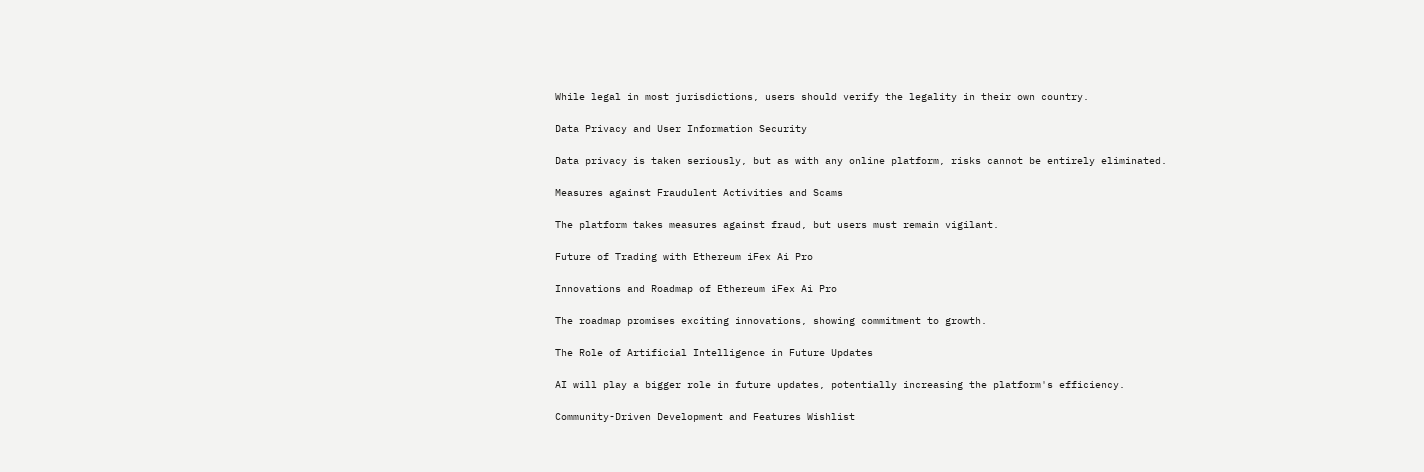While legal in most jurisdictions, users should verify the legality in their own country.

Data Privacy and User Information Security

Data privacy is taken seriously, but as with any online platform, risks cannot be entirely eliminated.

Measures against Fraudulent Activities and Scams

The platform takes measures against fraud, but users must remain vigilant.

Future of Trading with Ethereum iFex Ai Pro

Innovations and Roadmap of Ethereum iFex Ai Pro

The roadmap promises exciting innovations, showing commitment to growth.

The Role of Artificial Intelligence in Future Updates

AI will play a bigger role in future updates, potentially increasing the platform's efficiency.

Community-Driven Development and Features Wishlist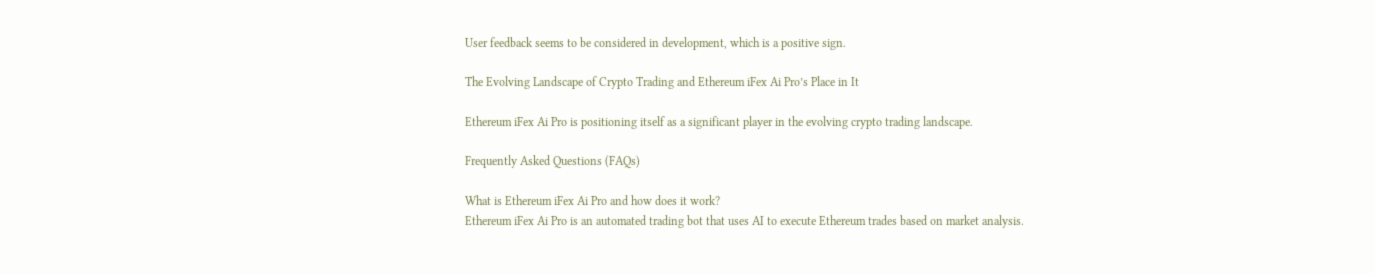User feedback seems to be considered in development, which is a positive sign.

The Evolving Landscape of Crypto Trading and Ethereum iFex Ai Pro’s Place in It

Ethereum iFex Ai Pro is positioning itself as a significant player in the evolving crypto trading landscape.

Frequently Asked Questions (FAQs)

What is Ethereum iFex Ai Pro and how does it work?
Ethereum iFex Ai Pro is an automated trading bot that uses AI to execute Ethereum trades based on market analysis.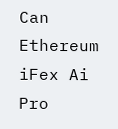Can Ethereum iFex Ai Pro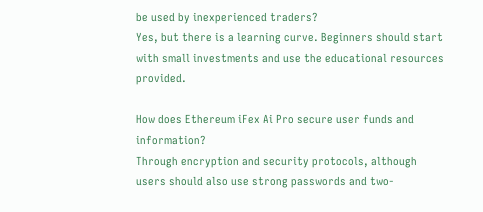be used by inexperienced traders?
Yes, but there is a learning curve. Beginners should start with small investments and use the educational resources provided.

How does Ethereum iFex Ai Pro secure user funds and information?
Through encryption and security protocols, although users should also use strong passwords and two-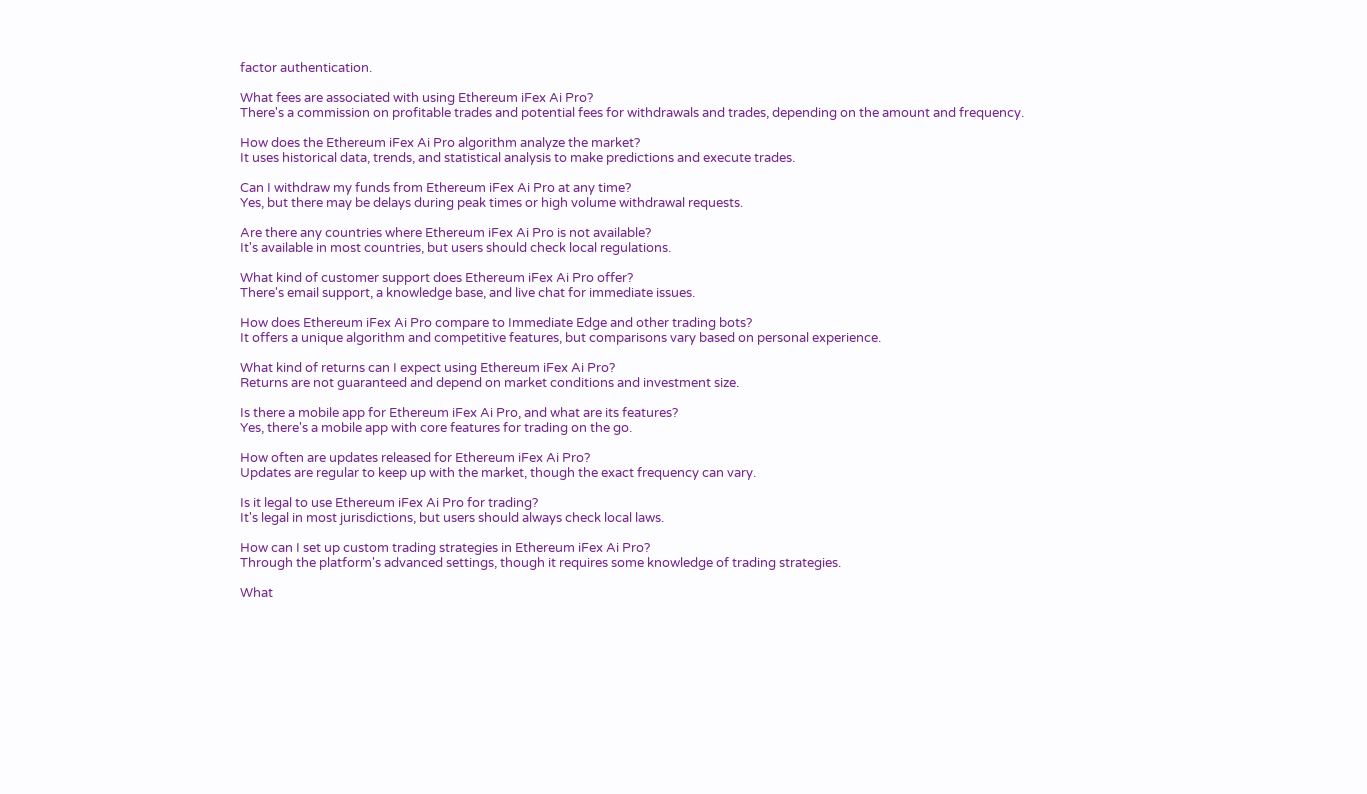factor authentication.

What fees are associated with using Ethereum iFex Ai Pro?
There's a commission on profitable trades and potential fees for withdrawals and trades, depending on the amount and frequency.

How does the Ethereum iFex Ai Pro algorithm analyze the market?
It uses historical data, trends, and statistical analysis to make predictions and execute trades.

Can I withdraw my funds from Ethereum iFex Ai Pro at any time?
Yes, but there may be delays during peak times or high volume withdrawal requests.

Are there any countries where Ethereum iFex Ai Pro is not available?
It's available in most countries, but users should check local regulations.

What kind of customer support does Ethereum iFex Ai Pro offer?
There's email support, a knowledge base, and live chat for immediate issues.

How does Ethereum iFex Ai Pro compare to Immediate Edge and other trading bots?
It offers a unique algorithm and competitive features, but comparisons vary based on personal experience.

What kind of returns can I expect using Ethereum iFex Ai Pro?
Returns are not guaranteed and depend on market conditions and investment size.

Is there a mobile app for Ethereum iFex Ai Pro, and what are its features?
Yes, there's a mobile app with core features for trading on the go.

How often are updates released for Ethereum iFex Ai Pro?
Updates are regular to keep up with the market, though the exact frequency can vary.

Is it legal to use Ethereum iFex Ai Pro for trading?
It's legal in most jurisdictions, but users should always check local laws.

How can I set up custom trading strategies in Ethereum iFex Ai Pro?
Through the platform's advanced settings, though it requires some knowledge of trading strategies.

What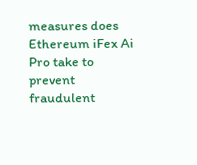measures does Ethereum iFex Ai Pro take to prevent fraudulent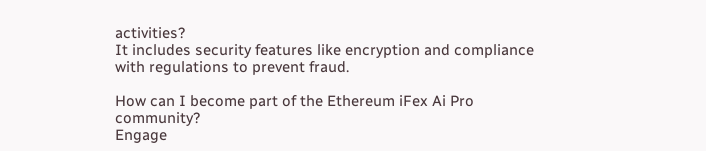activities?
It includes security features like encryption and compliance with regulations to prevent fraud.

How can I become part of the Ethereum iFex Ai Pro community?
Engage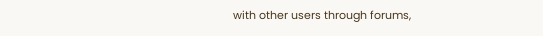with other users through forums,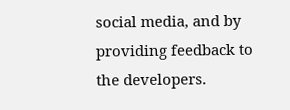social media, and by providing feedback to the developers.